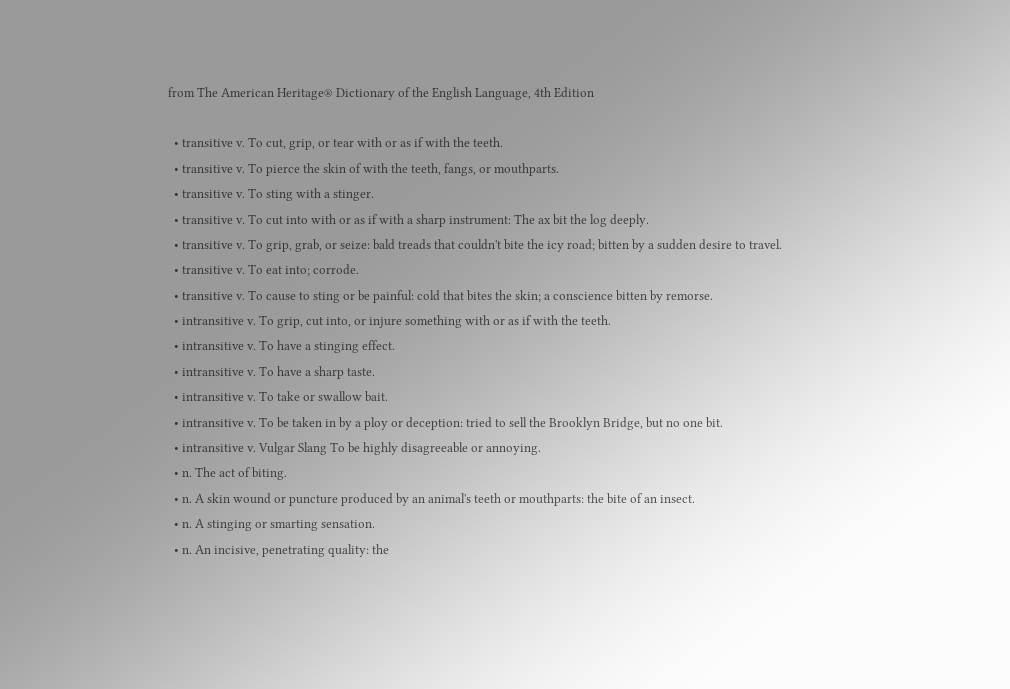from The American Heritage® Dictionary of the English Language, 4th Edition

  • transitive v. To cut, grip, or tear with or as if with the teeth.
  • transitive v. To pierce the skin of with the teeth, fangs, or mouthparts.
  • transitive v. To sting with a stinger.
  • transitive v. To cut into with or as if with a sharp instrument: The ax bit the log deeply.
  • transitive v. To grip, grab, or seize: bald treads that couldn't bite the icy road; bitten by a sudden desire to travel.
  • transitive v. To eat into; corrode.
  • transitive v. To cause to sting or be painful: cold that bites the skin; a conscience bitten by remorse.
  • intransitive v. To grip, cut into, or injure something with or as if with the teeth.
  • intransitive v. To have a stinging effect.
  • intransitive v. To have a sharp taste.
  • intransitive v. To take or swallow bait.
  • intransitive v. To be taken in by a ploy or deception: tried to sell the Brooklyn Bridge, but no one bit.
  • intransitive v. Vulgar Slang To be highly disagreeable or annoying.
  • n. The act of biting.
  • n. A skin wound or puncture produced by an animal's teeth or mouthparts: the bite of an insect.
  • n. A stinging or smarting sensation.
  • n. An incisive, penetrating quality: the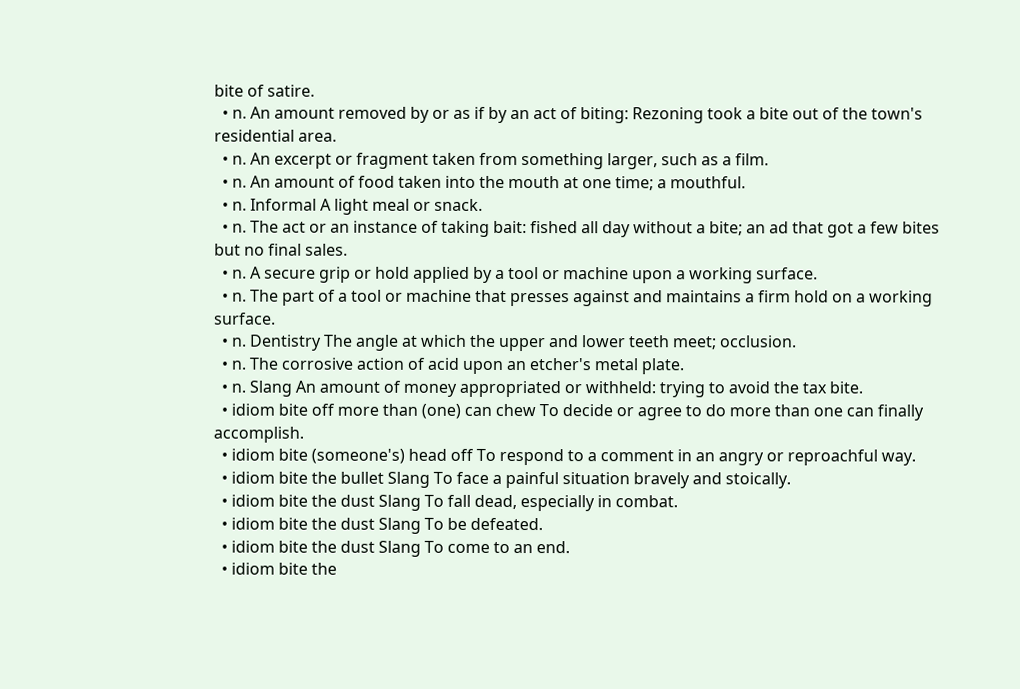bite of satire.
  • n. An amount removed by or as if by an act of biting: Rezoning took a bite out of the town's residential area.
  • n. An excerpt or fragment taken from something larger, such as a film.
  • n. An amount of food taken into the mouth at one time; a mouthful.
  • n. Informal A light meal or snack.
  • n. The act or an instance of taking bait: fished all day without a bite; an ad that got a few bites but no final sales.
  • n. A secure grip or hold applied by a tool or machine upon a working surface.
  • n. The part of a tool or machine that presses against and maintains a firm hold on a working surface.
  • n. Dentistry The angle at which the upper and lower teeth meet; occlusion.
  • n. The corrosive action of acid upon an etcher's metal plate.
  • n. Slang An amount of money appropriated or withheld: trying to avoid the tax bite.
  • idiom bite off more than (one) can chew To decide or agree to do more than one can finally accomplish.
  • idiom bite (someone's) head off To respond to a comment in an angry or reproachful way.
  • idiom bite the bullet Slang To face a painful situation bravely and stoically.
  • idiom bite the dust Slang To fall dead, especially in combat.
  • idiom bite the dust Slang To be defeated.
  • idiom bite the dust Slang To come to an end.
  • idiom bite the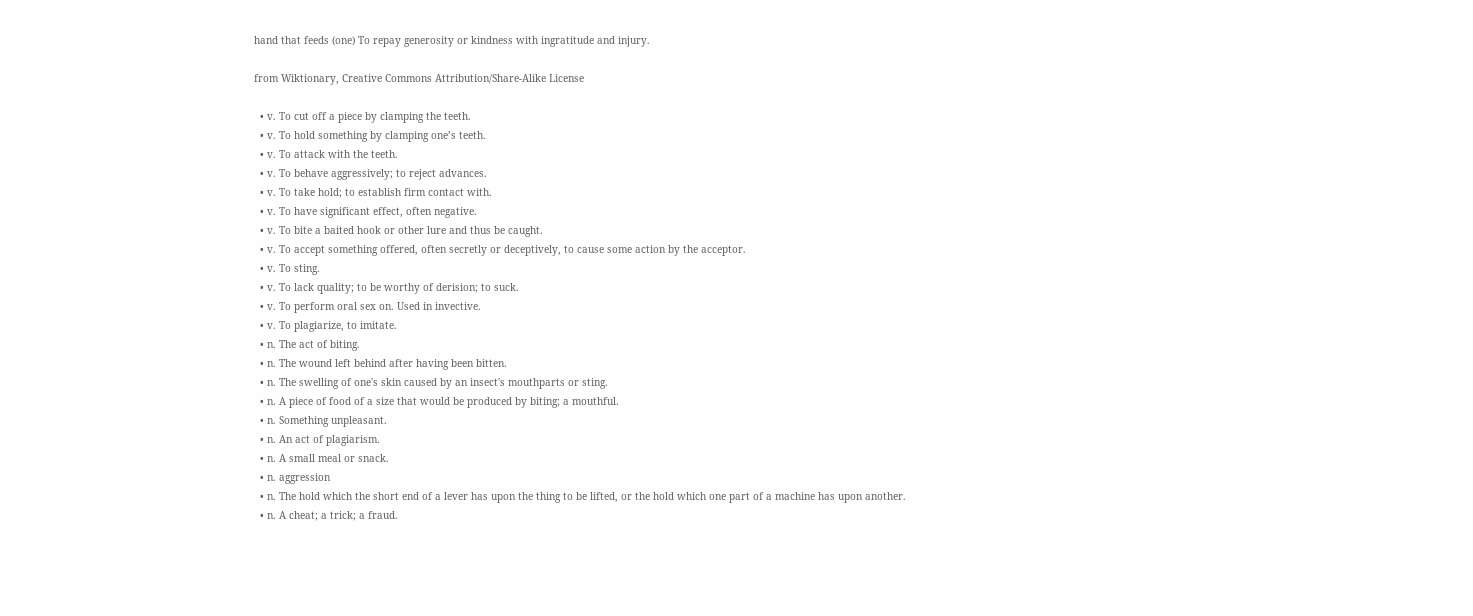hand that feeds (one) To repay generosity or kindness with ingratitude and injury.

from Wiktionary, Creative Commons Attribution/Share-Alike License

  • v. To cut off a piece by clamping the teeth.
  • v. To hold something by clamping one’s teeth.
  • v. To attack with the teeth.
  • v. To behave aggressively; to reject advances.
  • v. To take hold; to establish firm contact with.
  • v. To have significant effect, often negative.
  • v. To bite a baited hook or other lure and thus be caught.
  • v. To accept something offered, often secretly or deceptively, to cause some action by the acceptor.
  • v. To sting.
  • v. To lack quality; to be worthy of derision; to suck.
  • v. To perform oral sex on. Used in invective.
  • v. To plagiarize, to imitate.
  • n. The act of biting.
  • n. The wound left behind after having been bitten.
  • n. The swelling of one's skin caused by an insect's mouthparts or sting.
  • n. A piece of food of a size that would be produced by biting; a mouthful.
  • n. Something unpleasant.
  • n. An act of plagiarism.
  • n. A small meal or snack.
  • n. aggression
  • n. The hold which the short end of a lever has upon the thing to be lifted, or the hold which one part of a machine has upon another.
  • n. A cheat; a trick; a fraud.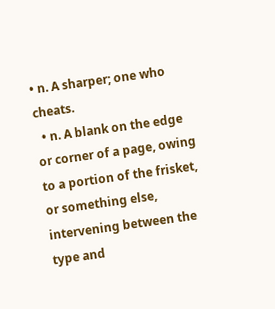• n. A sharper; one who cheats.
  • n. A blank on the edge or corner of a page, owing to a portion of the frisket, or something else, intervening between the type and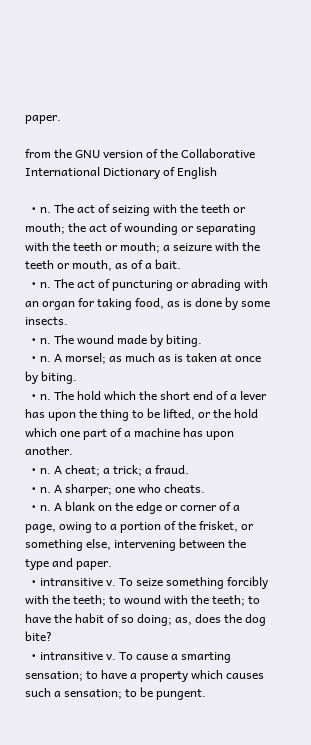paper.

from the GNU version of the Collaborative International Dictionary of English

  • n. The act of seizing with the teeth or mouth; the act of wounding or separating with the teeth or mouth; a seizure with the teeth or mouth, as of a bait.
  • n. The act of puncturing or abrading with an organ for taking food, as is done by some insects.
  • n. The wound made by biting.
  • n. A morsel; as much as is taken at once by biting.
  • n. The hold which the short end of a lever has upon the thing to be lifted, or the hold which one part of a machine has upon another.
  • n. A cheat; a trick; a fraud.
  • n. A sharper; one who cheats.
  • n. A blank on the edge or corner of a page, owing to a portion of the frisket, or something else, intervening between the type and paper.
  • intransitive v. To seize something forcibly with the teeth; to wound with the teeth; to have the habit of so doing; as, does the dog bite?
  • intransitive v. To cause a smarting sensation; to have a property which causes such a sensation; to be pungent.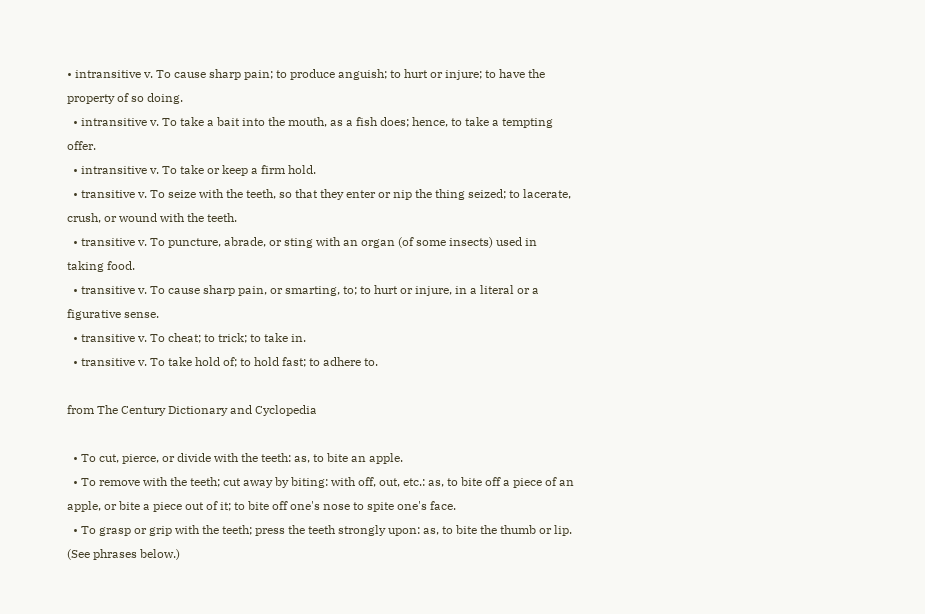• intransitive v. To cause sharp pain; to produce anguish; to hurt or injure; to have the property of so doing.
  • intransitive v. To take a bait into the mouth, as a fish does; hence, to take a tempting offer.
  • intransitive v. To take or keep a firm hold.
  • transitive v. To seize with the teeth, so that they enter or nip the thing seized; to lacerate, crush, or wound with the teeth.
  • transitive v. To puncture, abrade, or sting with an organ (of some insects) used in taking food.
  • transitive v. To cause sharp pain, or smarting, to; to hurt or injure, in a literal or a figurative sense.
  • transitive v. To cheat; to trick; to take in.
  • transitive v. To take hold of; to hold fast; to adhere to.

from The Century Dictionary and Cyclopedia

  • To cut, pierce, or divide with the teeth: as, to bite an apple.
  • To remove with the teeth; cut away by biting: with off, out, etc.: as, to bite off a piece of an apple, or bite a piece out of it; to bite off one's nose to spite one's face.
  • To grasp or grip with the teeth; press the teeth strongly upon: as, to bite the thumb or lip. (See phrases below.)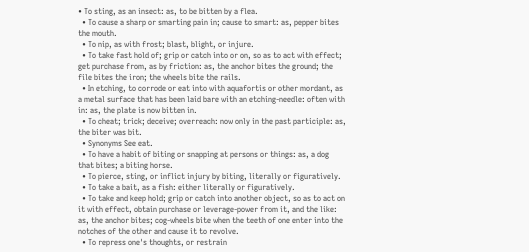• To sting, as an insect: as, to be bitten by a flea.
  • To cause a sharp or smarting pain in; cause to smart: as, pepper bites the mouth.
  • To nip, as with frost; blast, blight, or injure.
  • To take fast hold of; grip or catch into or on, so as to act with effect; get purchase from, as by friction: as, the anchor bites the ground; the file bites the iron; the wheels bite the rails.
  • In etching, to corrode or eat into with aquafortis or other mordant, as a metal surface that has been laid bare with an etching-needle: often with in: as, the plate is now bitten in.
  • To cheat; trick; deceive; overreach: now only in the past participle: as, the biter was bit.
  • Synonyms See eat.
  • To have a habit of biting or snapping at persons or things: as, a dog that bites; a biting horse.
  • To pierce, sting, or inflict injury by biting, literally or figuratively.
  • To take a bait, as a fish: either literally or figuratively.
  • To take and keep hold; grip or catch into another object, so as to act on it with effect, obtain purchase or leverage-power from it, and the like: as, the anchor bites; cog-wheels bite when the teeth of one enter into the notches of the other and cause it to revolve.
  • To repress one's thoughts, or restrain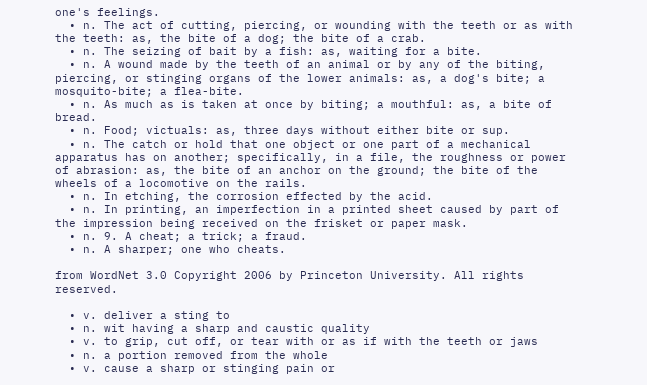one's feelings.
  • n. The act of cutting, piercing, or wounding with the teeth or as with the teeth: as, the bite of a dog; the bite of a crab.
  • n. The seizing of bait by a fish: as, waiting for a bite.
  • n. A wound made by the teeth of an animal or by any of the biting, piercing, or stinging organs of the lower animals: as, a dog's bite; a mosquito-bite; a flea-bite.
  • n. As much as is taken at once by biting; a mouthful: as, a bite of bread.
  • n. Food; victuals: as, three days without either bite or sup.
  • n. The catch or hold that one object or one part of a mechanical apparatus has on another; specifically, in a file, the roughness or power of abrasion: as, the bite of an anchor on the ground; the bite of the wheels of a locomotive on the rails.
  • n. In etching, the corrosion effected by the acid.
  • n. In printing, an imperfection in a printed sheet caused by part of the impression being received on the frisket or paper mask.
  • n. 9. A cheat; a trick; a fraud.
  • n. A sharper; one who cheats.

from WordNet 3.0 Copyright 2006 by Princeton University. All rights reserved.

  • v. deliver a sting to
  • n. wit having a sharp and caustic quality
  • v. to grip, cut off, or tear with or as if with the teeth or jaws
  • n. a portion removed from the whole
  • v. cause a sharp or stinging pain or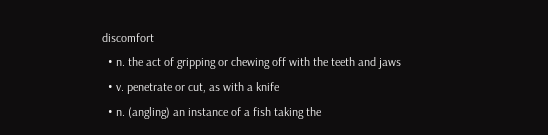discomfort
  • n. the act of gripping or chewing off with the teeth and jaws
  • v. penetrate or cut, as with a knife
  • n. (angling) an instance of a fish taking the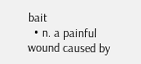bait
  • n. a painful wound caused by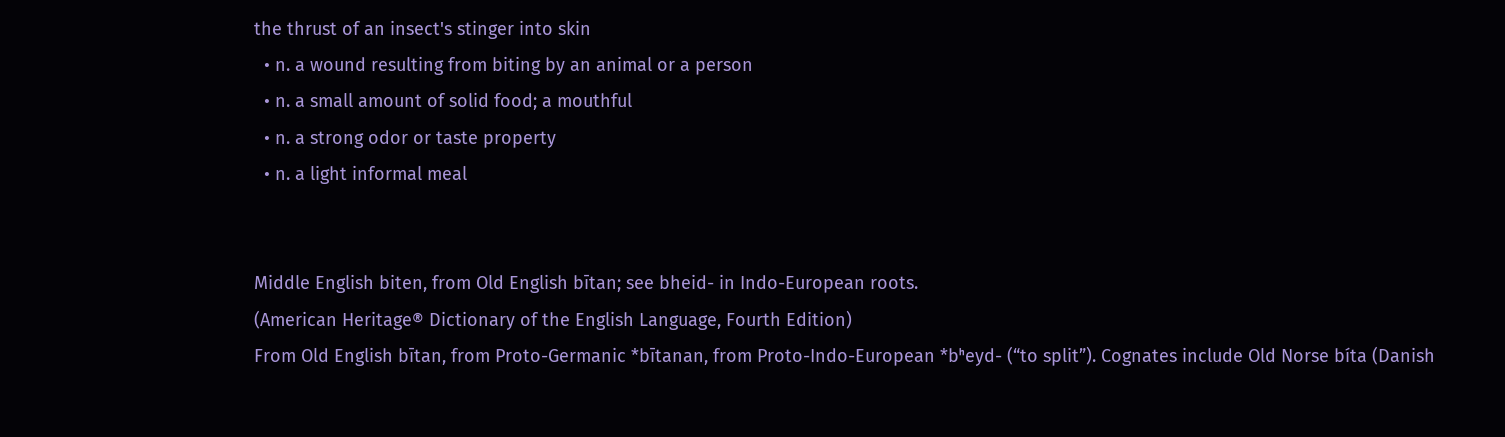the thrust of an insect's stinger into skin
  • n. a wound resulting from biting by an animal or a person
  • n. a small amount of solid food; a mouthful
  • n. a strong odor or taste property
  • n. a light informal meal


Middle English biten, from Old English bītan; see bheid- in Indo-European roots.
(American Heritage® Dictionary of the English Language, Fourth Edition)
From Old English bītan, from Proto-Germanic *bītanan, from Proto-Indo-European *bʰeyd- (“to split”). Cognates include Old Norse bíta (Danish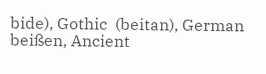bide), Gothic  (beitan), German beißen, Ancient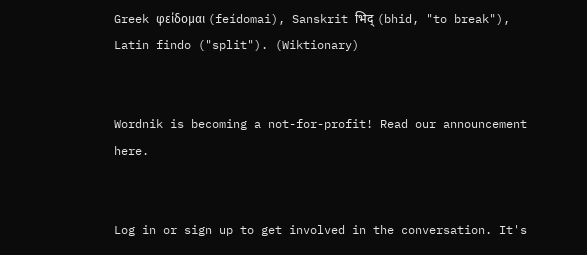Greek φείδομαι (feídomai), Sanskrit भिद् (bhid, "to break"), Latin findo ("split"). (Wiktionary)


Wordnik is becoming a not-for-profit! Read our announcement here.


Log in or sign up to get involved in the conversation. It's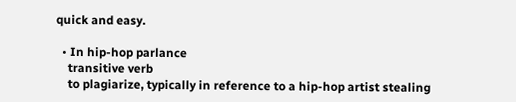quick and easy.

  • In hip-hop parlance
    transitive verb
    to plagiarize, typically in reference to a hip-hop artist stealing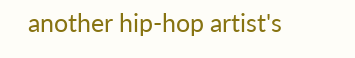another hip-hop artist's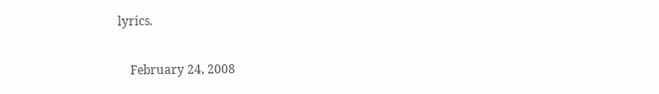lyrics.

    February 24, 2008